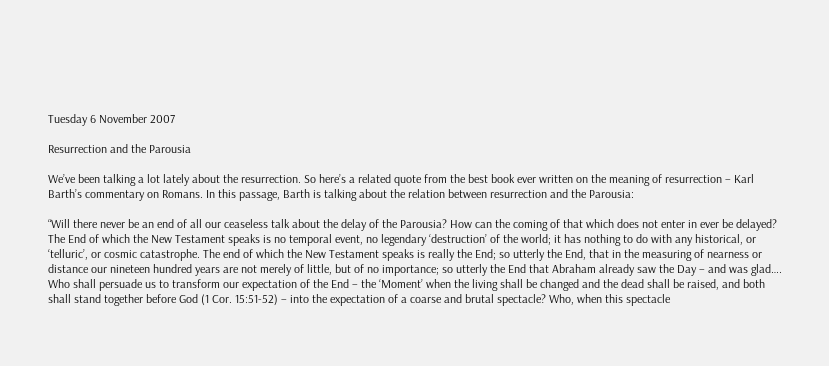Tuesday 6 November 2007

Resurrection and the Parousia

We’ve been talking a lot lately about the resurrection. So here’s a related quote from the best book ever written on the meaning of resurrection – Karl Barth’s commentary on Romans. In this passage, Barth is talking about the relation between resurrection and the Parousia:

“Will there never be an end of all our ceaseless talk about the delay of the Parousia? How can the coming of that which does not enter in ever be delayed? The End of which the New Testament speaks is no temporal event, no legendary ‘destruction’ of the world; it has nothing to do with any historical, or ‘telluric’, or cosmic catastrophe. The end of which the New Testament speaks is really the End; so utterly the End, that in the measuring of nearness or distance our nineteen hundred years are not merely of little, but of no importance; so utterly the End that Abraham already saw the Day – and was glad…. Who shall persuade us to transform our expectation of the End – the ‘Moment’ when the living shall be changed and the dead shall be raised, and both shall stand together before God (1 Cor. 15:51-52) – into the expectation of a coarse and brutal spectacle? Who, when this spectacle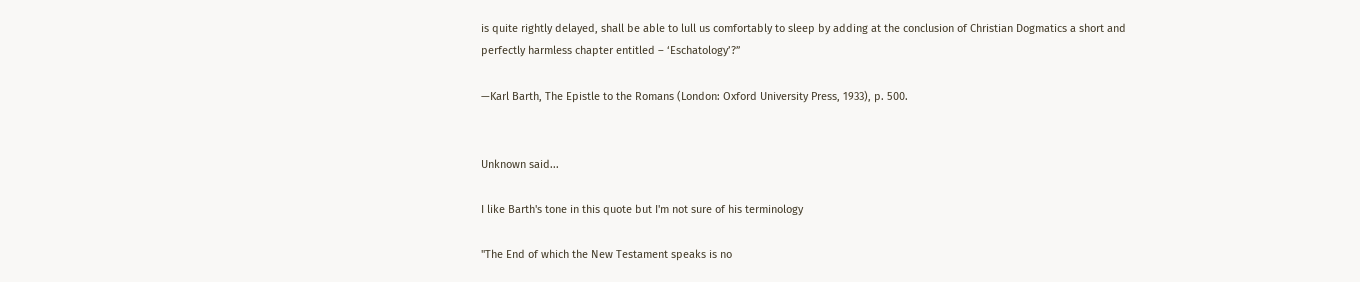is quite rightly delayed, shall be able to lull us comfortably to sleep by adding at the conclusion of Christian Dogmatics a short and perfectly harmless chapter entitled – ‘Eschatology’?”

—Karl Barth, The Epistle to the Romans (London: Oxford University Press, 1933), p. 500.


Unknown said...

I like Barth's tone in this quote but I'm not sure of his terminology

"The End of which the New Testament speaks is no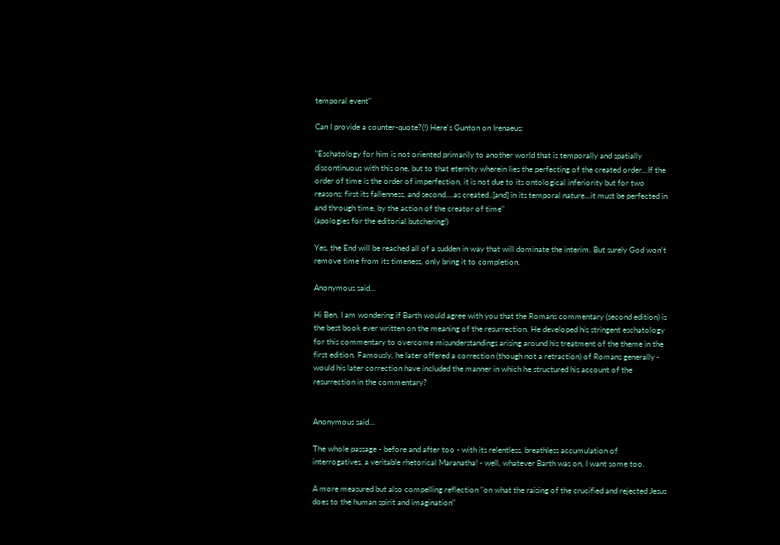temporal event"

Can I provide a counter-quote?(!) Here's Gunton on Irenaeus:

"Eschatology for him is not oriented primarily to another world that is temporally and spatially discontinuous with this one, but to that eternity wherein lies the perfecting of the created order...If the order of time is the order of imperfection, it is not due to its ontological inferiority but for two reasons: first its fallenness, and second....as created..[and] in its temporal nature...it must be perfected in and through time, by the action of the creator of time"
(apologies for the editorial butchering!)

Yes, the End will be reached all of a sudden in way that will dominate the interim. But surely God won't remove time from its timeness, only bring it to completion.

Anonymous said...

Hi Ben, I am wondering if Barth would agree with you that the Romans commentary (second edition) is the best book ever written on the meaning of the resurrection. He developed his stringent eschatology for this commentary to overcome misunderstandings arising around his treatment of the theme in the first edition. Famously, he later offered a correction (though not a retraction) of Romans generally - would his later correction have included the manner in which he structured his account of the resurrection in the commentary?


Anonymous said...

The whole passage - before and after too - with its relentless, breathless accumulation of interrogatives, a veritable rhetorical Maranatha! - well, whatever Barth was on, I want some too.

A more measured but also compelling reflection "on what the raising of the crucified and rejected Jesus does to the human spirit and imagination"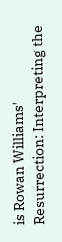is Rowan Williams' Resurrection: Interpreting the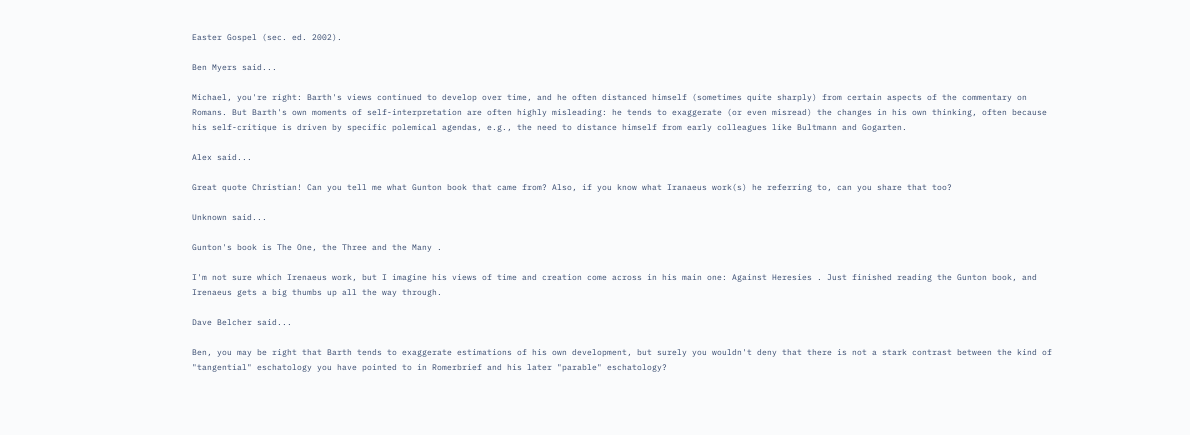Easter Gospel (sec. ed. 2002).

Ben Myers said...

Michael, you're right: Barth's views continued to develop over time, and he often distanced himself (sometimes quite sharply) from certain aspects of the commentary on Romans. But Barth's own moments of self-interpretation are often highly misleading: he tends to exaggerate (or even misread) the changes in his own thinking, often because his self-critique is driven by specific polemical agendas, e.g., the need to distance himself from early colleagues like Bultmann and Gogarten.

Alex said...

Great quote Christian! Can you tell me what Gunton book that came from? Also, if you know what Iranaeus work(s) he referring to, can you share that too?

Unknown said...

Gunton's book is The One, the Three and the Many .

I'm not sure which Irenaeus work, but I imagine his views of time and creation come across in his main one: Against Heresies . Just finished reading the Gunton book, and Irenaeus gets a big thumbs up all the way through.

Dave Belcher said...

Ben, you may be right that Barth tends to exaggerate estimations of his own development, but surely you wouldn't deny that there is not a stark contrast between the kind of "tangential" eschatology you have pointed to in Romerbrief and his later "parable" eschatology?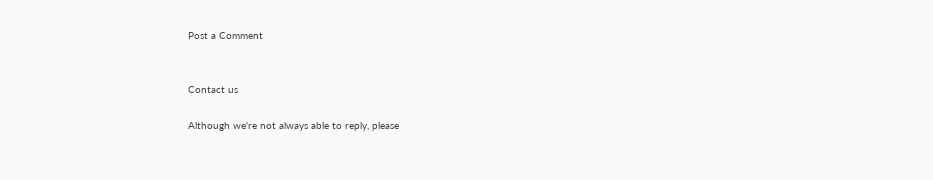Post a Comment


Contact us

Although we're not always able to reply, please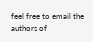feel free to email the authors of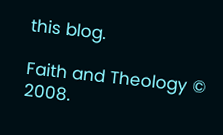this blog.

Faith and Theology © 2008.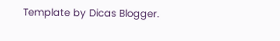Template by Dicas Blogger.